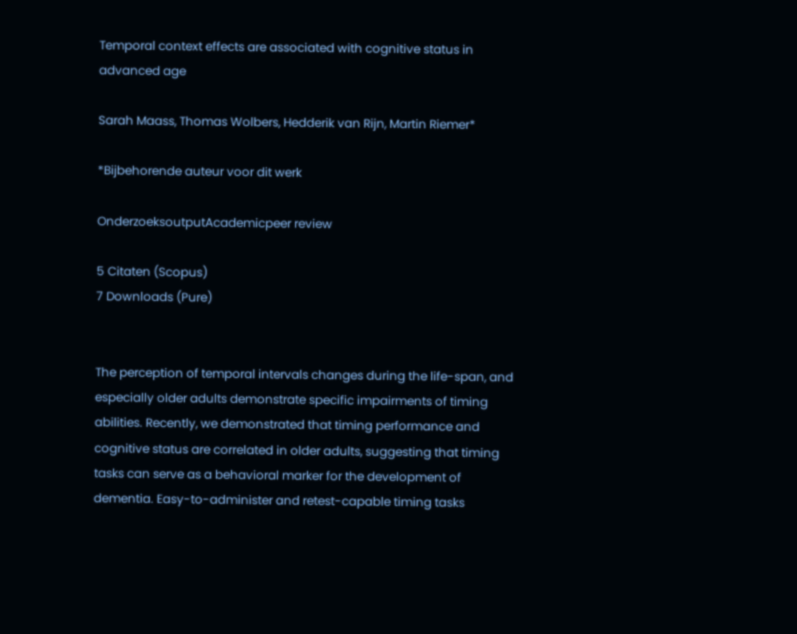Temporal context effects are associated with cognitive status in advanced age

Sarah Maass, Thomas Wolbers, Hedderik van Rijn, Martin Riemer*

*Bijbehorende auteur voor dit werk

OnderzoeksoutputAcademicpeer review

5 Citaten (Scopus)
7 Downloads (Pure)


The perception of temporal intervals changes during the life-span, and especially older adults demonstrate specific impairments of timing abilities. Recently, we demonstrated that timing performance and cognitive status are correlated in older adults, suggesting that timing tasks can serve as a behavioral marker for the development of dementia. Easy-to-administer and retest-capable timing tasks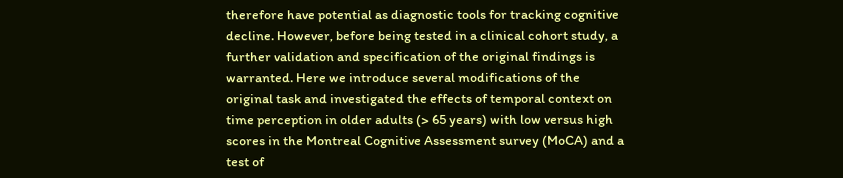therefore have potential as diagnostic tools for tracking cognitive decline. However, before being tested in a clinical cohort study, a further validation and specification of the original findings is warranted. Here we introduce several modifications of the original task and investigated the effects of temporal context on time perception in older adults (> 65 years) with low versus high scores in the Montreal Cognitive Assessment survey (MoCA) and a test of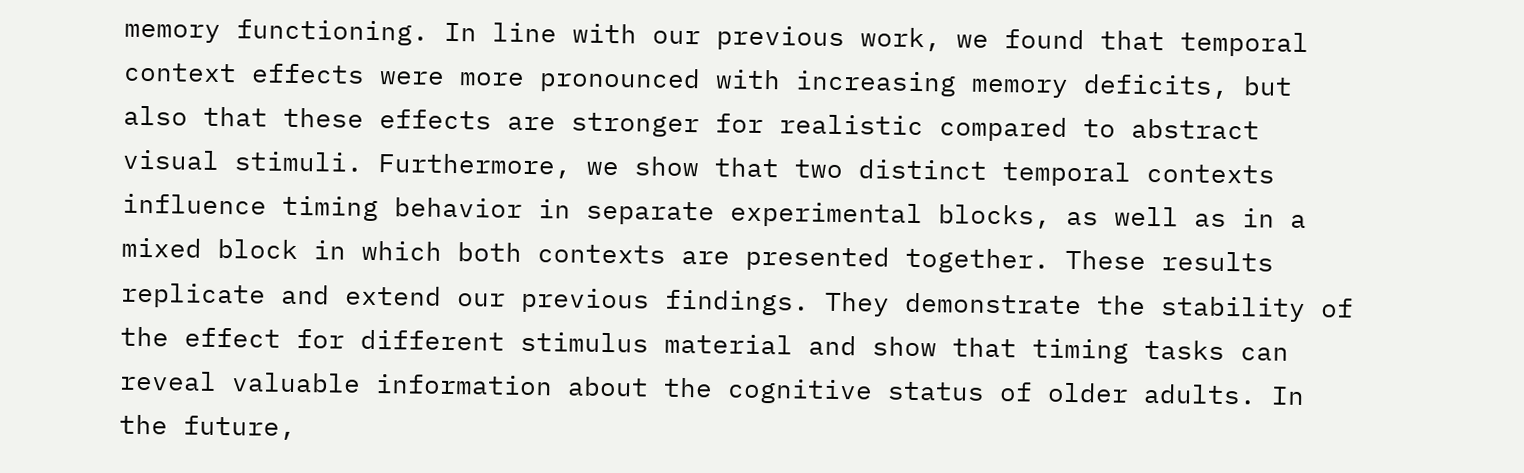memory functioning. In line with our previous work, we found that temporal context effects were more pronounced with increasing memory deficits, but also that these effects are stronger for realistic compared to abstract visual stimuli. Furthermore, we show that two distinct temporal contexts influence timing behavior in separate experimental blocks, as well as in a mixed block in which both contexts are presented together. These results replicate and extend our previous findings. They demonstrate the stability of the effect for different stimulus material and show that timing tasks can reveal valuable information about the cognitive status of older adults. In the future,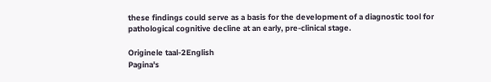these findings could serve as a basis for the development of a diagnostic tool for pathological cognitive decline at an early, pre-clinical stage.

Originele taal-2English
Pagina's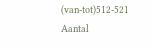(van-tot)512-521
Aantal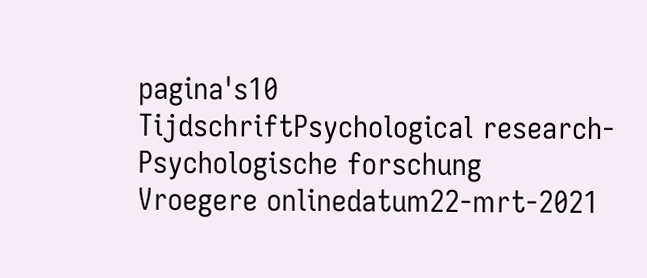pagina's10
TijdschriftPsychological research-Psychologische forschung
Vroegere onlinedatum22-mrt-2021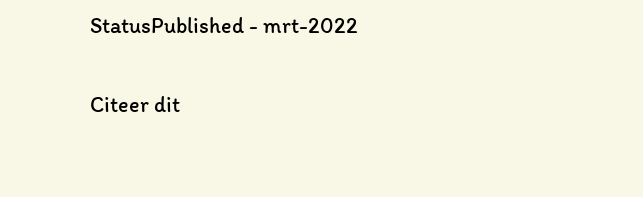StatusPublished - mrt-2022

Citeer dit